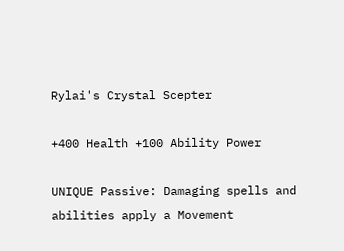Rylai's Crystal Scepter

+400 Health +100 Ability Power

UNIQUE Passive: Damaging spells and abilities apply a Movement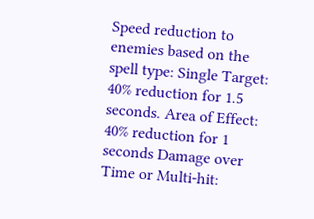Speed reduction to enemies based on the spell type: Single Target: 40% reduction for 1.5 seconds. Area of Effect: 40% reduction for 1 seconds Damage over Time or Multi-hit: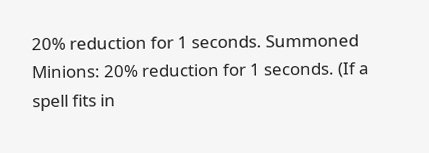20% reduction for 1 seconds. Summoned Minions: 20% reduction for 1 seconds. (If a spell fits in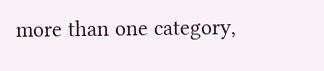more than one category,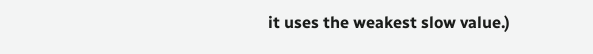it uses the weakest slow value.)